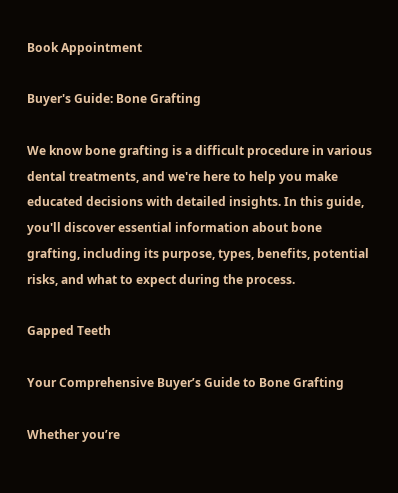Book Appointment

Buyer's Guide: Bone Grafting

We know bone grafting is a difficult procedure in various dental treatments, and we're here to help you make educated decisions with detailed insights. In this guide, you'll discover essential information about bone grafting, including its purpose, types, benefits, potential risks, and what to expect during the process.

Gapped Teeth

Your Comprehensive Buyer’s Guide to Bone Grafting

Whether you’re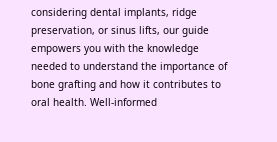considering dental implants, ridge preservation, or sinus lifts, our guide empowers you with the knowledge needed to understand the importance of bone grafting and how it contributes to oral health. Well-informed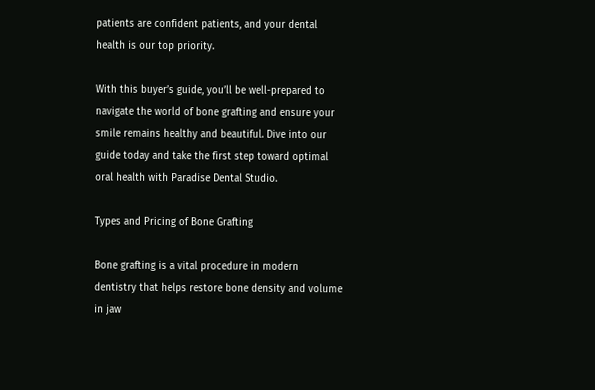patients are confident patients, and your dental health is our top priority.

With this buyer’s guide, you’ll be well-prepared to navigate the world of bone grafting and ensure your smile remains healthy and beautiful. Dive into our guide today and take the first step toward optimal oral health with Paradise Dental Studio.

Types and Pricing of Bone Grafting

Bone grafting is a vital procedure in modern dentistry that helps restore bone density and volume in jaw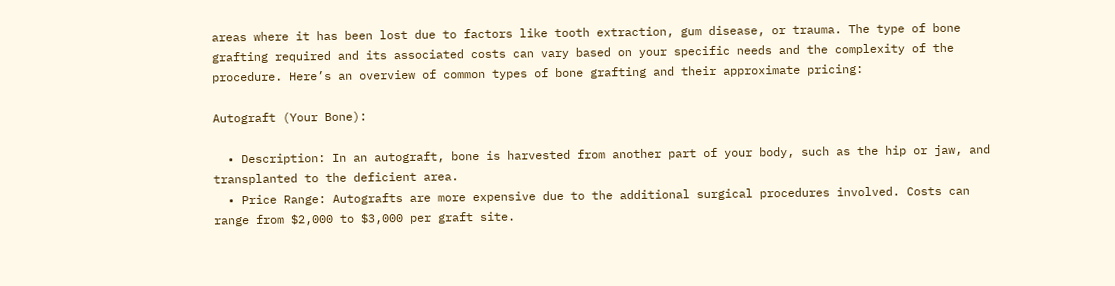areas where it has been lost due to factors like tooth extraction, gum disease, or trauma. The type of bone grafting required and its associated costs can vary based on your specific needs and the complexity of the procedure. Here’s an overview of common types of bone grafting and their approximate pricing:

Autograft (Your Bone):

  • Description: In an autograft, bone is harvested from another part of your body, such as the hip or jaw, and transplanted to the deficient area.
  • Price Range: Autografts are more expensive due to the additional surgical procedures involved. Costs can range from $2,000 to $3,000 per graft site.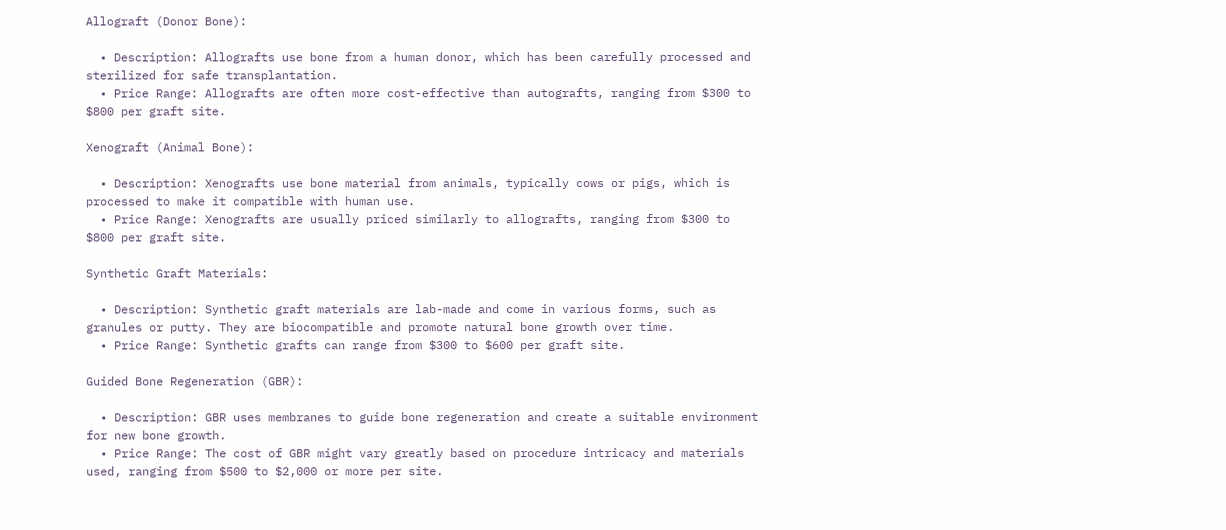Allograft (Donor Bone):

  • Description: Allografts use bone from a human donor, which has been carefully processed and sterilized for safe transplantation.
  • Price Range: Allografts are often more cost-effective than autografts, ranging from $300 to $800 per graft site.

Xenograft (Animal Bone):

  • Description: Xenografts use bone material from animals, typically cows or pigs, which is processed to make it compatible with human use.
  • Price Range: Xenografts are usually priced similarly to allografts, ranging from $300 to $800 per graft site.

Synthetic Graft Materials:

  • Description: Synthetic graft materials are lab-made and come in various forms, such as granules or putty. They are biocompatible and promote natural bone growth over time.
  • Price Range: Synthetic grafts can range from $300 to $600 per graft site.

Guided Bone Regeneration (GBR):

  • Description: GBR uses membranes to guide bone regeneration and create a suitable environment for new bone growth.
  • Price Range: The cost of GBR might vary greatly based on procedure intricacy and materials used, ranging from $500 to $2,000 or more per site.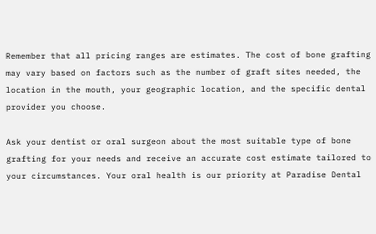Remember that all pricing ranges are estimates. The cost of bone grafting may vary based on factors such as the number of graft sites needed, the location in the mouth, your geographic location, and the specific dental provider you choose.

Ask your dentist or oral surgeon about the most suitable type of bone grafting for your needs and receive an accurate cost estimate tailored to your circumstances. Your oral health is our priority at Paradise Dental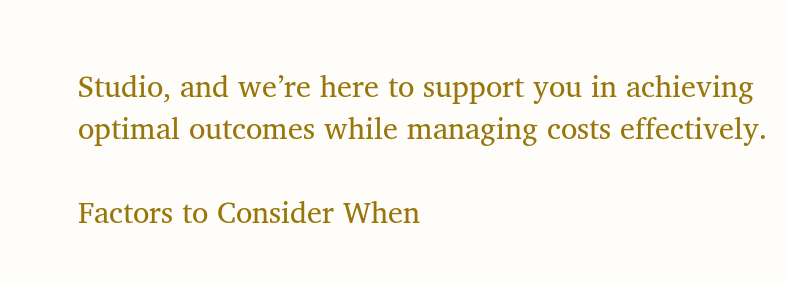Studio, and we’re here to support you in achieving optimal outcomes while managing costs effectively.

Factors to Consider When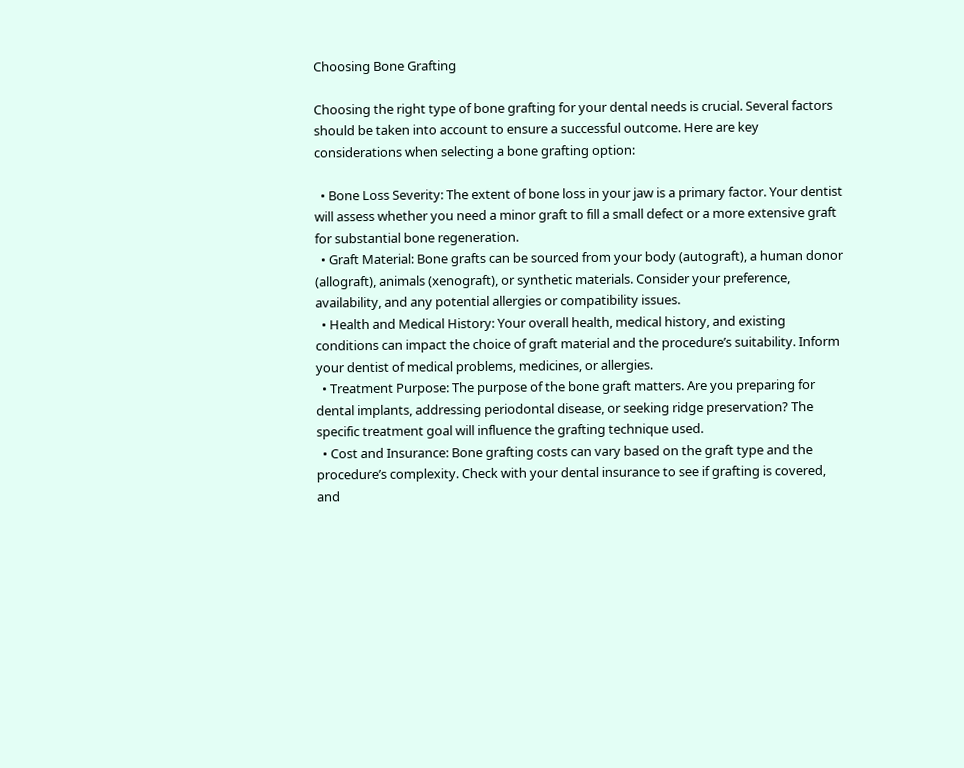Choosing Bone Grafting

Choosing the right type of bone grafting for your dental needs is crucial. Several factors should be taken into account to ensure a successful outcome. Here are key considerations when selecting a bone grafting option:

  • Bone Loss Severity: The extent of bone loss in your jaw is a primary factor. Your dentist will assess whether you need a minor graft to fill a small defect or a more extensive graft for substantial bone regeneration.
  • Graft Material: Bone grafts can be sourced from your body (autograft), a human donor (allograft), animals (xenograft), or synthetic materials. Consider your preference, availability, and any potential allergies or compatibility issues.
  • Health and Medical History: Your overall health, medical history, and existing conditions can impact the choice of graft material and the procedure’s suitability. Inform your dentist of medical problems, medicines, or allergies.
  • Treatment Purpose: The purpose of the bone graft matters. Are you preparing for dental implants, addressing periodontal disease, or seeking ridge preservation? The specific treatment goal will influence the grafting technique used.
  • Cost and Insurance: Bone grafting costs can vary based on the graft type and the procedure’s complexity. Check with your dental insurance to see if grafting is covered, and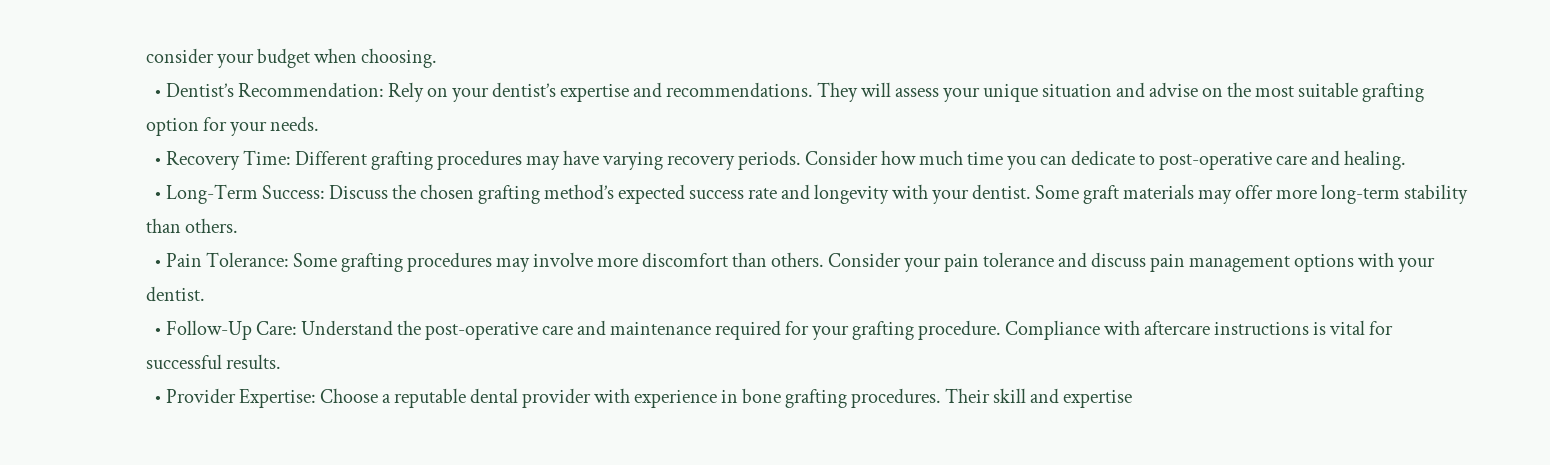consider your budget when choosing.
  • Dentist’s Recommendation: Rely on your dentist’s expertise and recommendations. They will assess your unique situation and advise on the most suitable grafting option for your needs.
  • Recovery Time: Different grafting procedures may have varying recovery periods. Consider how much time you can dedicate to post-operative care and healing.
  • Long-Term Success: Discuss the chosen grafting method’s expected success rate and longevity with your dentist. Some graft materials may offer more long-term stability than others.
  • Pain Tolerance: Some grafting procedures may involve more discomfort than others. Consider your pain tolerance and discuss pain management options with your dentist.
  • Follow-Up Care: Understand the post-operative care and maintenance required for your grafting procedure. Compliance with aftercare instructions is vital for successful results.
  • Provider Expertise: Choose a reputable dental provider with experience in bone grafting procedures. Their skill and expertise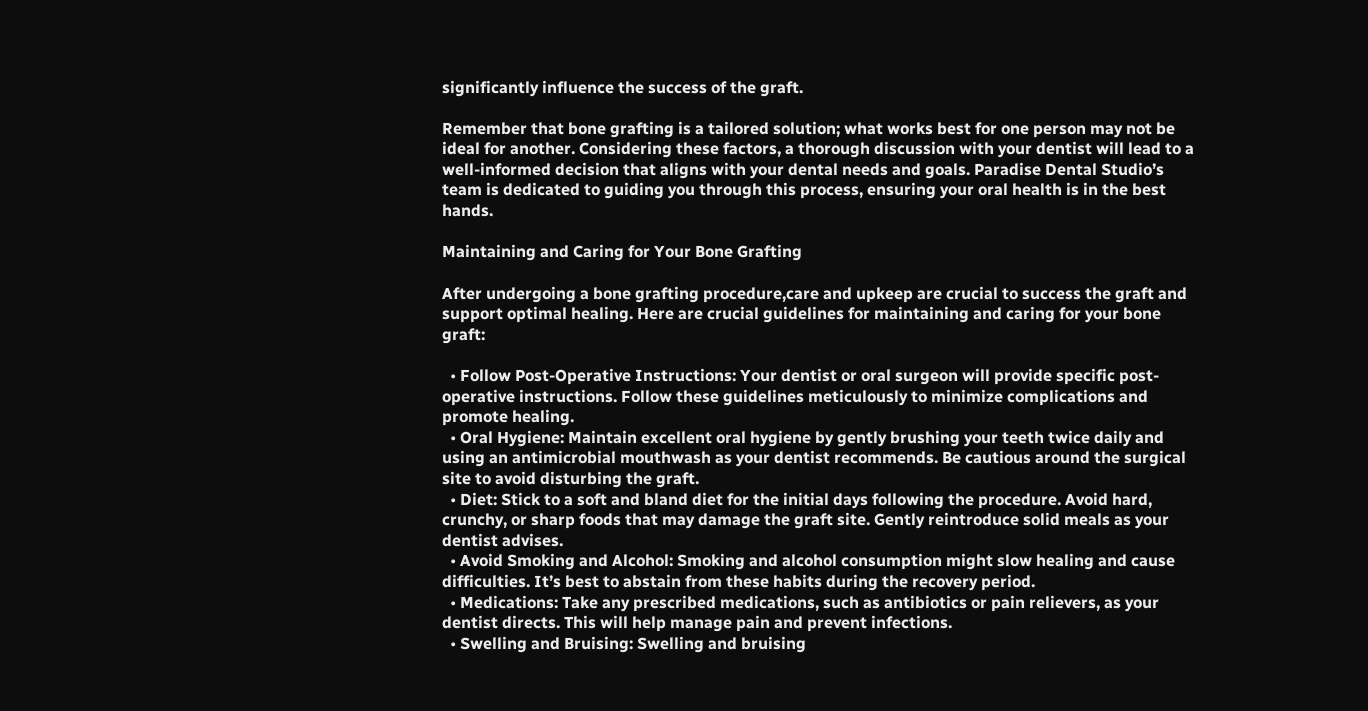significantly influence the success of the graft.

Remember that bone grafting is a tailored solution; what works best for one person may not be ideal for another. Considering these factors, a thorough discussion with your dentist will lead to a well-informed decision that aligns with your dental needs and goals. Paradise Dental Studio’s team is dedicated to guiding you through this process, ensuring your oral health is in the best hands.

Maintaining and Caring for Your Bone Grafting

After undergoing a bone grafting procedure,care and upkeep are crucial to success the graft and support optimal healing. Here are crucial guidelines for maintaining and caring for your bone graft:

  • Follow Post-Operative Instructions: Your dentist or oral surgeon will provide specific post-operative instructions. Follow these guidelines meticulously to minimize complications and promote healing.
  • Oral Hygiene: Maintain excellent oral hygiene by gently brushing your teeth twice daily and using an antimicrobial mouthwash as your dentist recommends. Be cautious around the surgical site to avoid disturbing the graft.
  • Diet: Stick to a soft and bland diet for the initial days following the procedure. Avoid hard, crunchy, or sharp foods that may damage the graft site. Gently reintroduce solid meals as your dentist advises.
  • Avoid Smoking and Alcohol: Smoking and alcohol consumption might slow healing and cause difficulties. It’s best to abstain from these habits during the recovery period.
  • Medications: Take any prescribed medications, such as antibiotics or pain relievers, as your dentist directs. This will help manage pain and prevent infections.
  • Swelling and Bruising: Swelling and bruising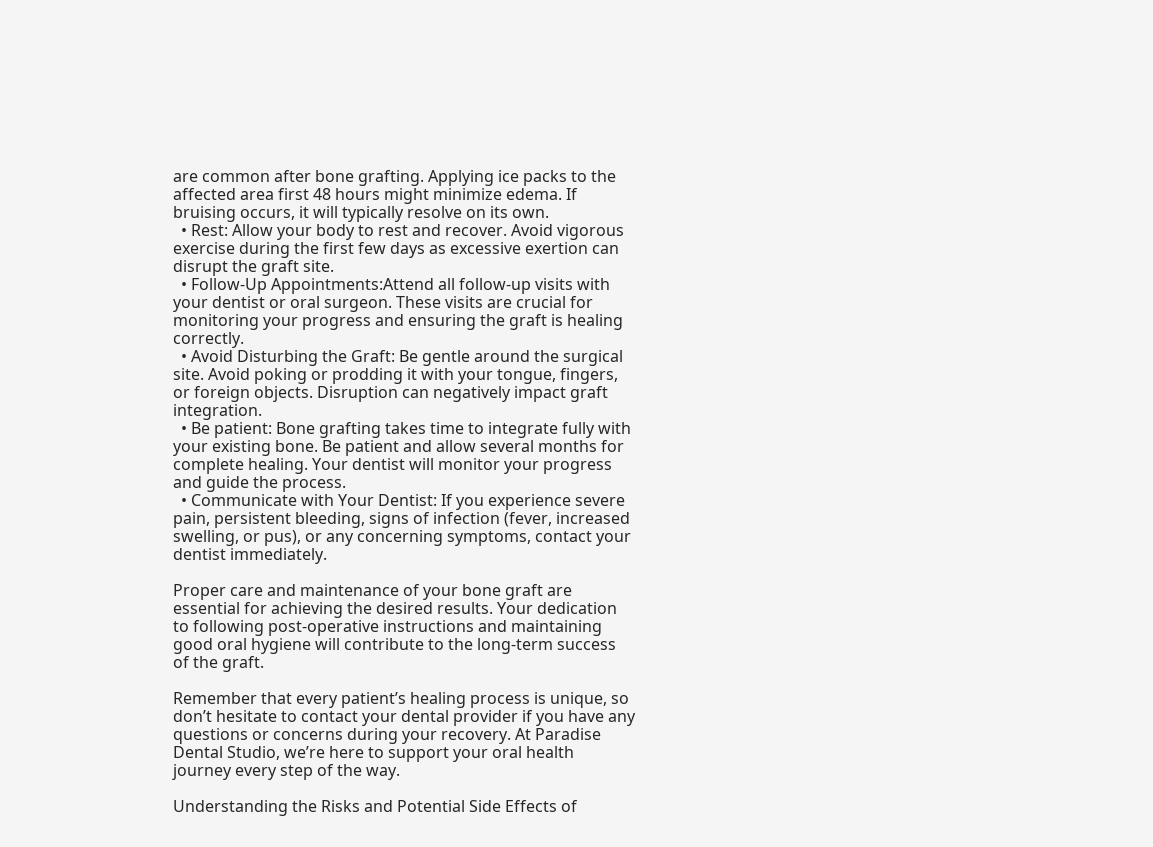are common after bone grafting. Applying ice packs to the affected area first 48 hours might minimize edema. If bruising occurs, it will typically resolve on its own.
  • Rest: Allow your body to rest and recover. Avoid vigorous exercise during the first few days as excessive exertion can disrupt the graft site.
  • Follow-Up Appointments:Attend all follow-up visits with your dentist or oral surgeon. These visits are crucial for monitoring your progress and ensuring the graft is healing correctly.
  • Avoid Disturbing the Graft: Be gentle around the surgical site. Avoid poking or prodding it with your tongue, fingers, or foreign objects. Disruption can negatively impact graft integration.
  • Be patient: Bone grafting takes time to integrate fully with your existing bone. Be patient and allow several months for complete healing. Your dentist will monitor your progress and guide the process.
  • Communicate with Your Dentist: If you experience severe pain, persistent bleeding, signs of infection (fever, increased swelling, or pus), or any concerning symptoms, contact your dentist immediately.

Proper care and maintenance of your bone graft are essential for achieving the desired results. Your dedication to following post-operative instructions and maintaining good oral hygiene will contribute to the long-term success of the graft.

Remember that every patient’s healing process is unique, so don’t hesitate to contact your dental provider if you have any questions or concerns during your recovery. At Paradise Dental Studio, we’re here to support your oral health journey every step of the way.

Understanding the Risks and Potential Side Effects of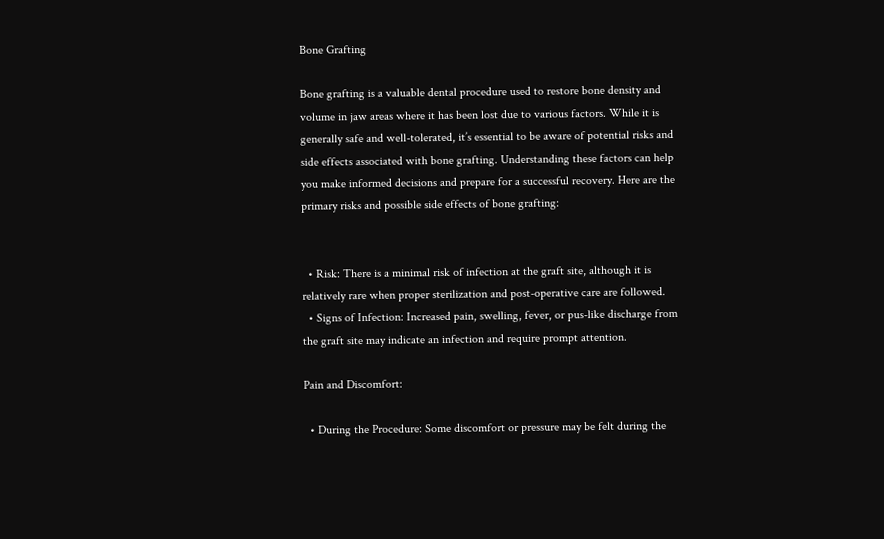Bone Grafting

Bone grafting is a valuable dental procedure used to restore bone density and volume in jaw areas where it has been lost due to various factors. While it is generally safe and well-tolerated, it’s essential to be aware of potential risks and side effects associated with bone grafting. Understanding these factors can help you make informed decisions and prepare for a successful recovery. Here are the primary risks and possible side effects of bone grafting:


  • Risk: There is a minimal risk of infection at the graft site, although it is relatively rare when proper sterilization and post-operative care are followed.
  • Signs of Infection: Increased pain, swelling, fever, or pus-like discharge from the graft site may indicate an infection and require prompt attention.

Pain and Discomfort:

  • During the Procedure: Some discomfort or pressure may be felt during the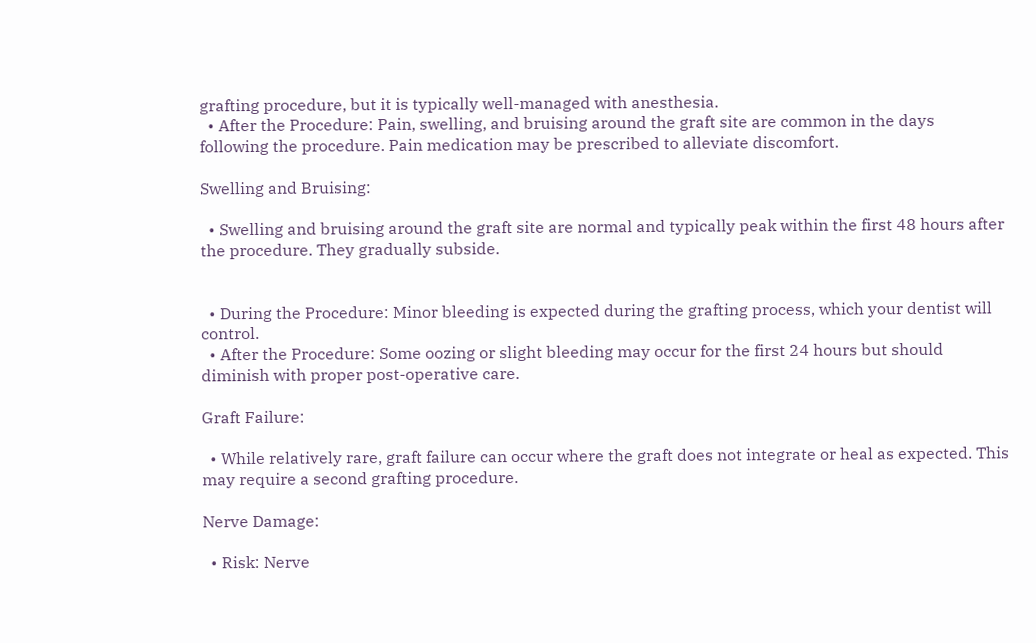grafting procedure, but it is typically well-managed with anesthesia.
  • After the Procedure: Pain, swelling, and bruising around the graft site are common in the days following the procedure. Pain medication may be prescribed to alleviate discomfort.

Swelling and Bruising:

  • Swelling and bruising around the graft site are normal and typically peak within the first 48 hours after the procedure. They gradually subside.


  • During the Procedure: Minor bleeding is expected during the grafting process, which your dentist will control.
  • After the Procedure: Some oozing or slight bleeding may occur for the first 24 hours but should diminish with proper post-operative care.

Graft Failure:

  • While relatively rare, graft failure can occur where the graft does not integrate or heal as expected. This may require a second grafting procedure.

Nerve Damage:

  • Risk: Nerve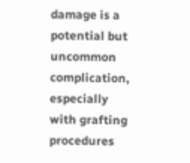damage is a potential but uncommon complication, especially with grafting procedures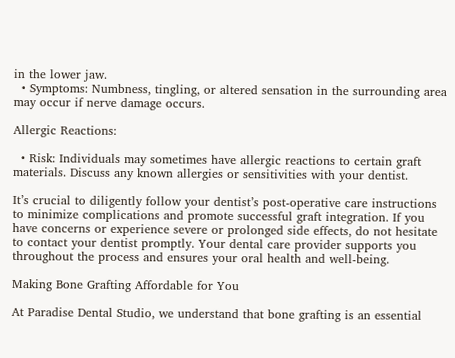in the lower jaw.
  • Symptoms: Numbness, tingling, or altered sensation in the surrounding area may occur if nerve damage occurs.

Allergic Reactions:

  • Risk: Individuals may sometimes have allergic reactions to certain graft materials. Discuss any known allergies or sensitivities with your dentist.

It’s crucial to diligently follow your dentist’s post-operative care instructions to minimize complications and promote successful graft integration. If you have concerns or experience severe or prolonged side effects, do not hesitate to contact your dentist promptly. Your dental care provider supports you throughout the process and ensures your oral health and well-being.

Making Bone Grafting Affordable for You

At Paradise Dental Studio, we understand that bone grafting is an essential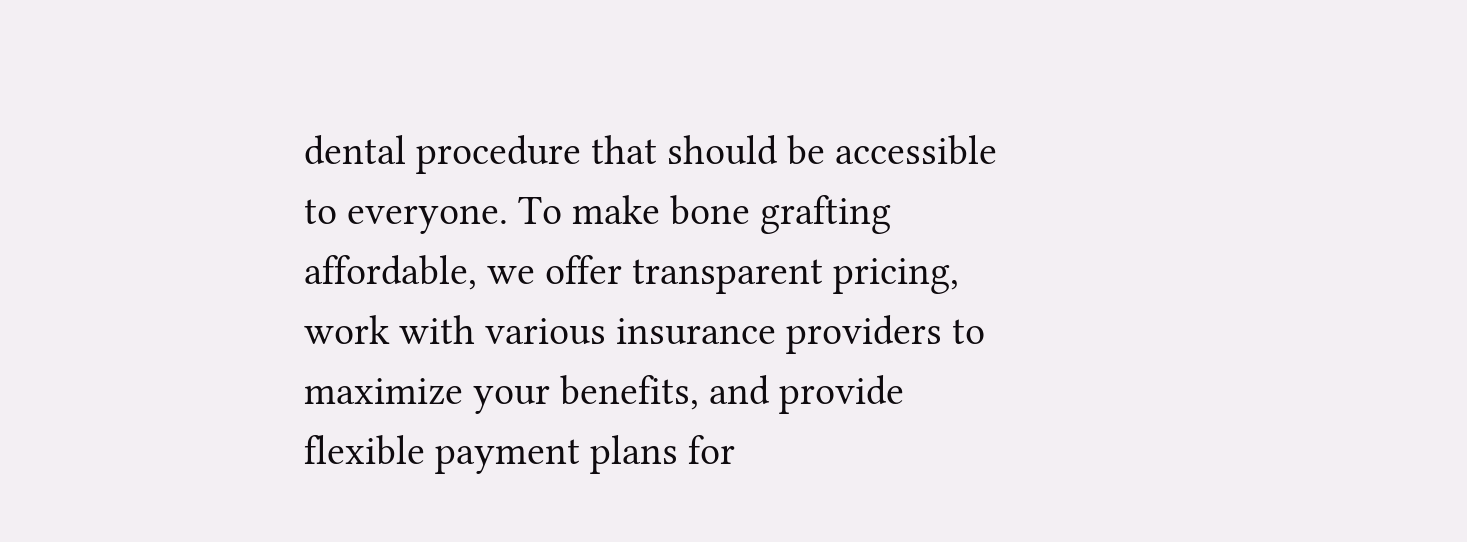dental procedure that should be accessible to everyone. To make bone grafting affordable, we offer transparent pricing, work with various insurance providers to maximize your benefits, and provide flexible payment plans for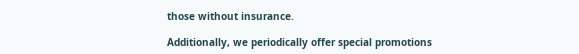those without insurance.

Additionally, we periodically offer special promotions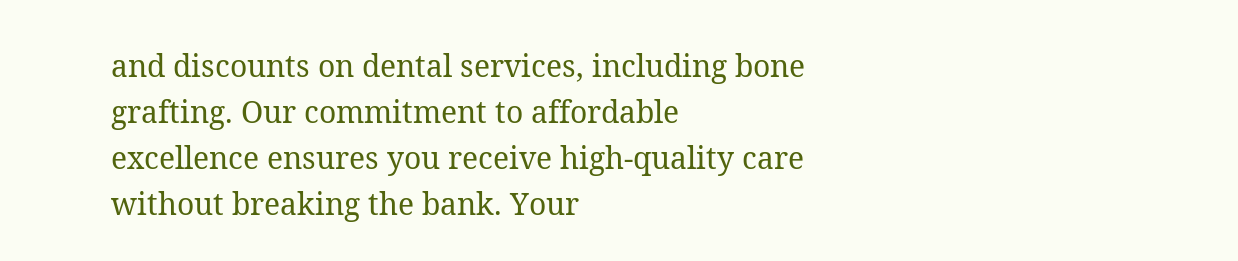and discounts on dental services, including bone grafting. Our commitment to affordable excellence ensures you receive high-quality care without breaking the bank. Your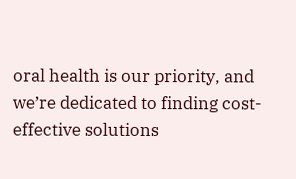oral health is our priority, and we’re dedicated to finding cost-effective solutions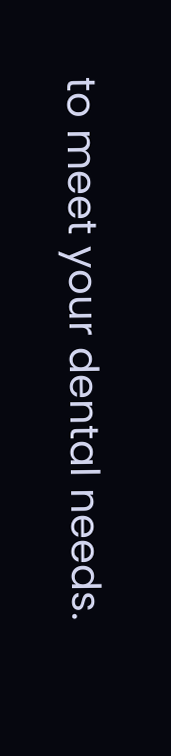to meet your dental needs.